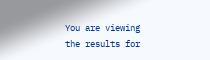You are viewing the results for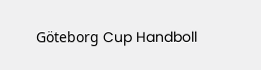Göteborg Cup Handboll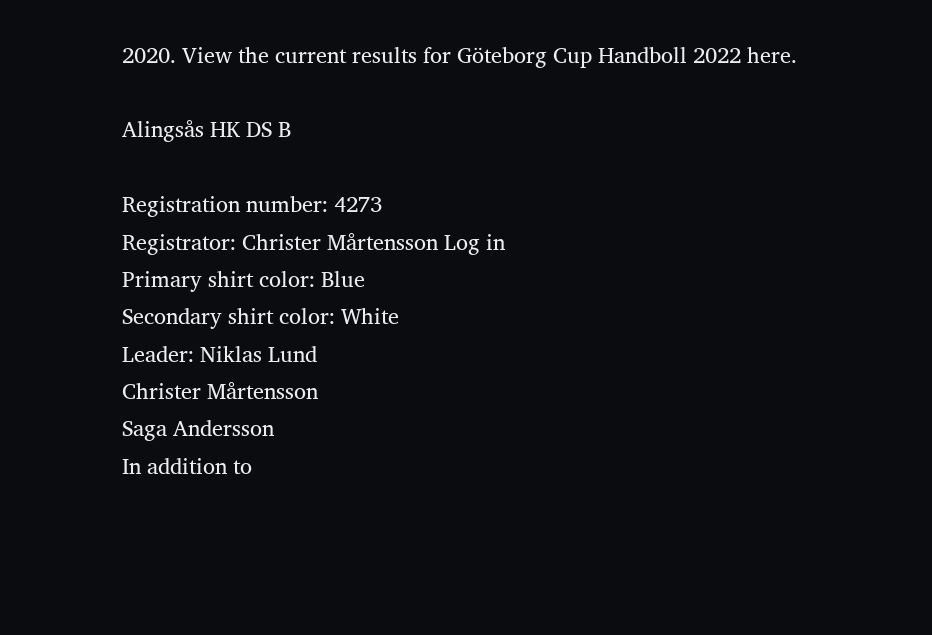2020. View the current results for Göteborg Cup Handboll 2022 here.

Alingsås HK DS B

Registration number: 4273
Registrator: Christer Mårtensson Log in
Primary shirt color: Blue
Secondary shirt color: White
Leader: Niklas Lund
Christer Mårtensson
Saga Andersson
In addition to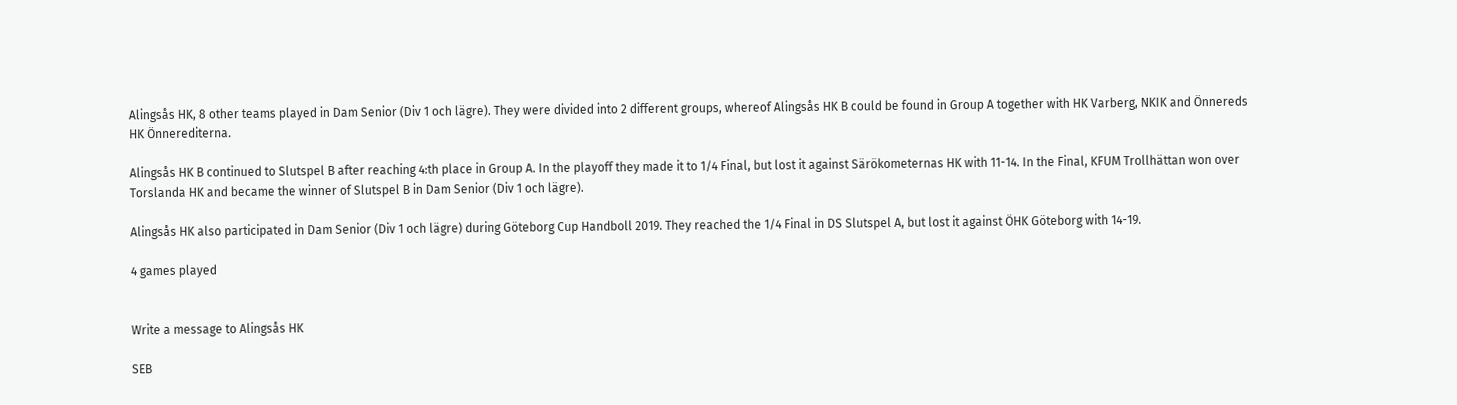Alingsås HK, 8 other teams played in Dam Senior (Div 1 och lägre). They were divided into 2 different groups, whereof Alingsås HK B could be found in Group A together with HK Varberg, NKIK and Önnereds HK Önnerediterna.

Alingsås HK B continued to Slutspel B after reaching 4:th place in Group A. In the playoff they made it to 1/4 Final, but lost it against Särökometernas HK with 11-14. In the Final, KFUM Trollhättan won over Torslanda HK and became the winner of Slutspel B in Dam Senior (Div 1 och lägre).

Alingsås HK also participated in Dam Senior (Div 1 och lägre) during Göteborg Cup Handboll 2019. They reached the 1/4 Final in DS Slutspel A, but lost it against ÖHK Göteborg with 14-19.

4 games played


Write a message to Alingsås HK

SEB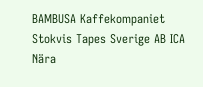BAMBUSA Kaffekompaniet Stokvis Tapes Sverige AB ICA Nära